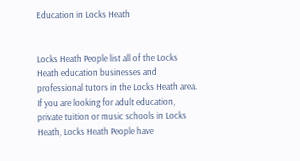Education in Locks Heath


Locks Heath People list all of the Locks Heath education businesses and professional tutors in the Locks Heath area. If you are looking for adult education, private tuition or music schools in Locks Heath, Locks Heath People have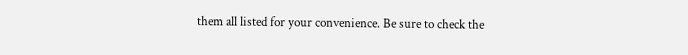them all listed for your convenience. Be sure to check the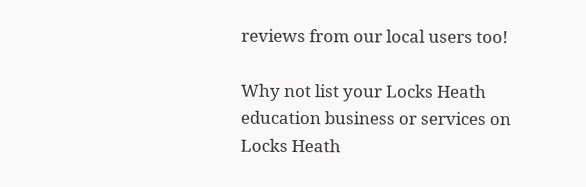reviews from our local users too!

Why not list your Locks Heath education business or services on Locks Heath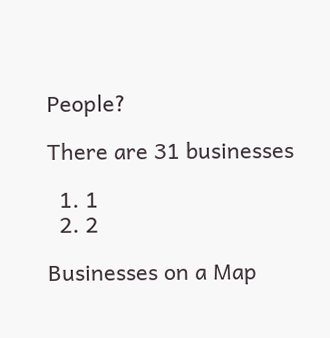People?

There are 31 businesses

  1. 1
  2. 2

Businesses on a Map